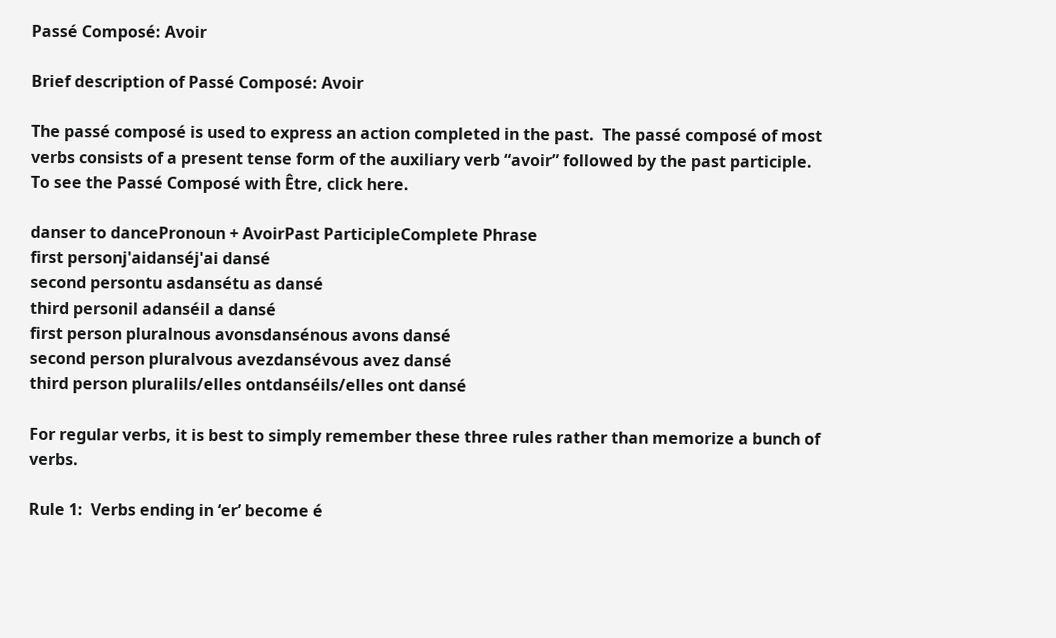Passé Composé: Avoir

Brief description of Passé Composé: Avoir

The passé composé is used to express an action completed in the past.  The passé composé of most verbs consists of a present tense form of the auxiliary verb “avoir” followed by the past participle.  To see the Passé Composé with Être, click here.

danser to dancePronoun + AvoirPast ParticipleComplete Phrase
first personj'aidanséj'ai dansé
second persontu asdansétu as dansé
third personil adanséil a dansé
first person pluralnous avonsdansénous avons dansé
second person pluralvous avezdansévous avez dansé
third person pluralils/elles ontdanséils/elles ont dansé

For regular verbs, it is best to simply remember these three rules rather than memorize a bunch of verbs.

Rule 1:  Verbs ending in ‘er’ become é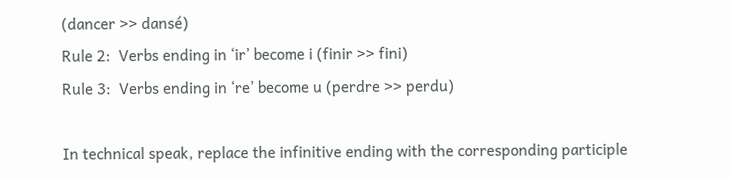(dancer >> dansé)
Rule 2:  Verbs ending in ‘ir’ become i (finir >> fini)
Rule 3:  Verbs ending in ‘re’ become u (perdre >> perdu)

In technical speak, replace the infinitive ending with the corresponding participle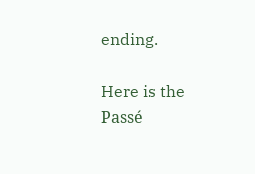ending.

Here is the Passé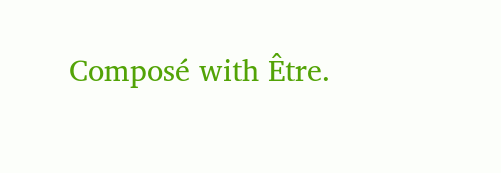Composé with Être.